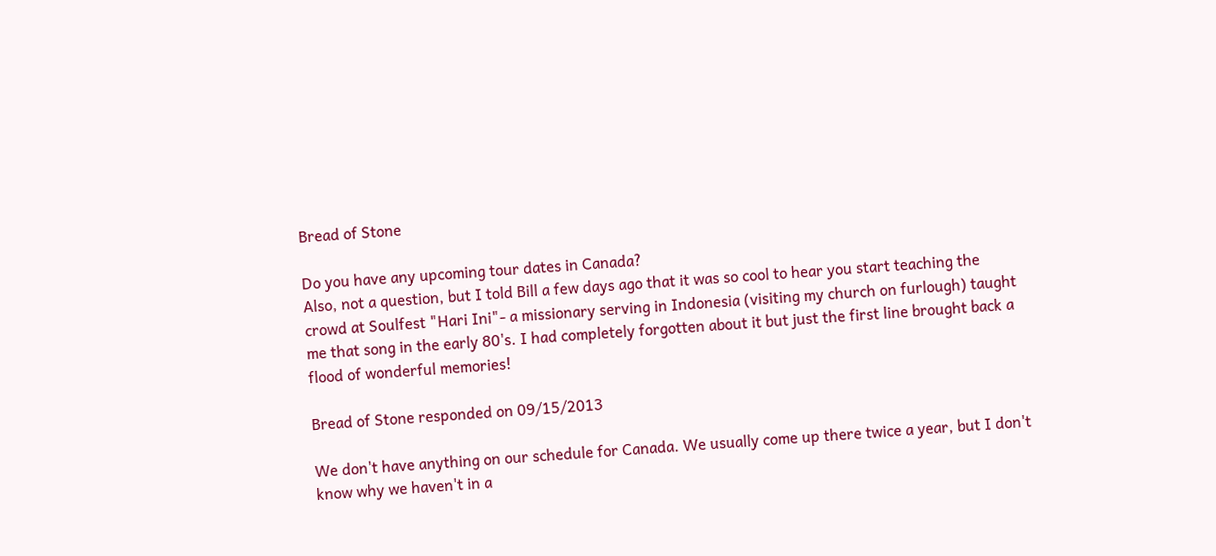Bread of Stone

Do you have any upcoming tour dates in Canada?
Also, not a question, but I told Bill a few days ago that it was so cool to hear you start teaching the crowd at Soulfest "Hari Ini"- a missionary serving in Indonesia (visiting my church on furlough) taught me that song in the early 80's. I had completely forgotten about it but just the first line brought back a flood of wonderful memories!

Bread of Stone responded on 09/15/2013

We don't have anything on our schedule for Canada. We usually come up there twice a year, but I don't know why we haven't in a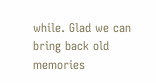while. Glad we can bring back old memories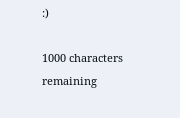:)

1000 characters remaining